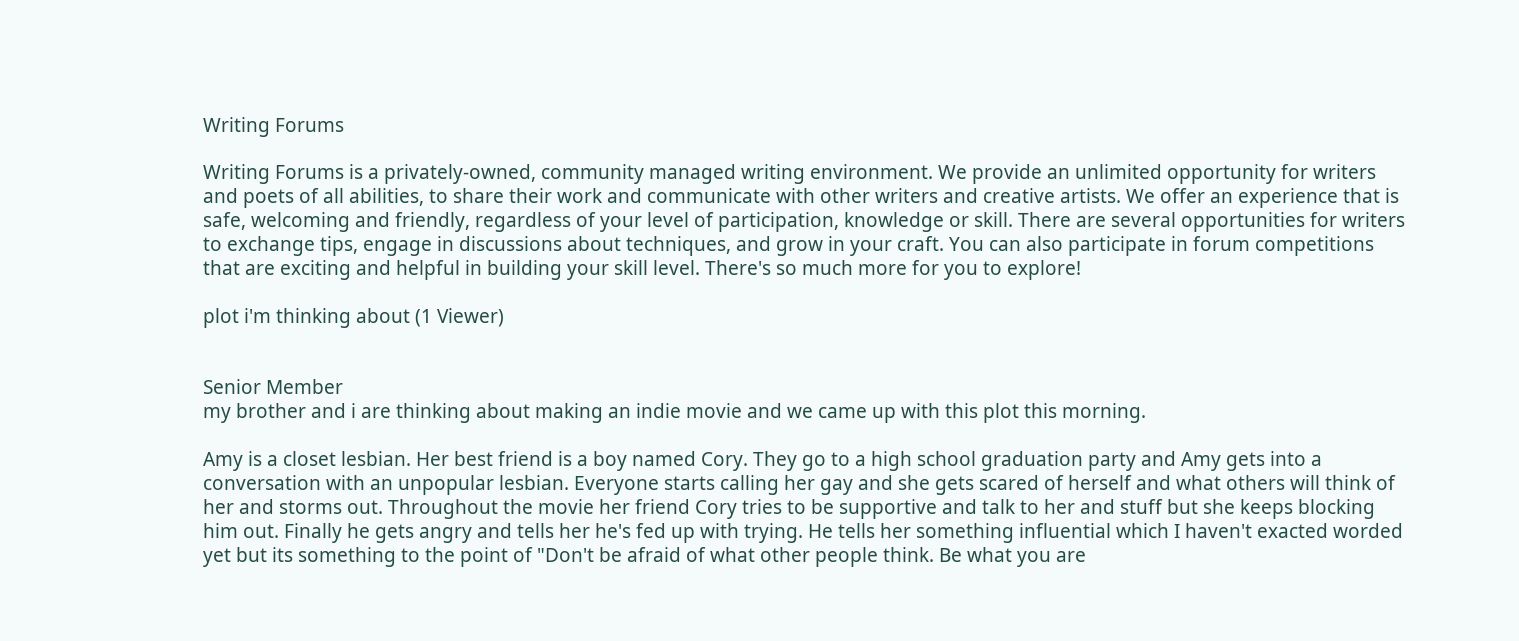Writing Forums

Writing Forums is a privately-owned, community managed writing environment. We provide an unlimited opportunity for writers and poets of all abilities, to share their work and communicate with other writers and creative artists. We offer an experience that is safe, welcoming and friendly, regardless of your level of participation, knowledge or skill. There are several opportunities for writers to exchange tips, engage in discussions about techniques, and grow in your craft. You can also participate in forum competitions that are exciting and helpful in building your skill level. There's so much more for you to explore!

plot i'm thinking about (1 Viewer)


Senior Member
my brother and i are thinking about making an indie movie and we came up with this plot this morning.

Amy is a closet lesbian. Her best friend is a boy named Cory. They go to a high school graduation party and Amy gets into a conversation with an unpopular lesbian. Everyone starts calling her gay and she gets scared of herself and what others will think of her and storms out. Throughout the movie her friend Cory tries to be supportive and talk to her and stuff but she keeps blocking him out. Finally he gets angry and tells her he's fed up with trying. He tells her something influential which I haven't exacted worded yet but its something to the point of "Don't be afraid of what other people think. Be what you are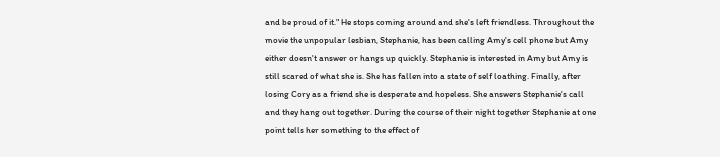and be proud of it." He stops coming around and she's left friendless. Throughout the movie the unpopular lesbian, Stephanie, has been calling Amy's cell phone but Amy either doesn't answer or hangs up quickly. Stephanie is interested in Amy but Amy is still scared of what she is. She has fallen into a state of self loathing. Finally, after losing Cory as a friend she is desperate and hopeless. She answers Stephanie's call and they hang out together. During the course of their night together Stephanie at one point tells her something to the effect of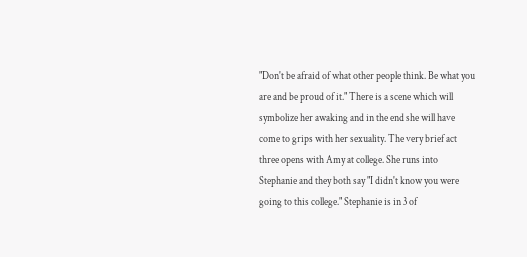"Don't be afraid of what other people think. Be what you are and be proud of it." There is a scene which will symbolize her awaking and in the end she will have come to grips with her sexuality. The very brief act three opens with Amy at college. She runs into Stephanie and they both say "I didn't know you were going to this college." Stephanie is in 3 of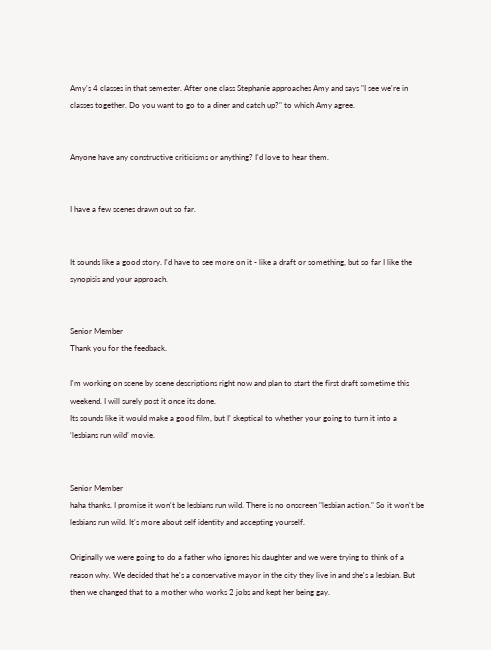Amy's 4 classes in that semester. After one class Stephanie approaches Amy and says "I see we're in classes together. Do you want to go to a diner and catch up?" to which Amy agree.


Anyone have any constructive criticisms or anything? I'd love to hear them.


I have a few scenes drawn out so far.


It sounds like a good story. I'd have to see more on it - like a draft or something, but so far I like the synopisis and your approach.


Senior Member
Thank you for the feedback.

I'm working on scene by scene descriptions right now and plan to start the first draft sometime this weekend. I will surely post it once its done.
Its sounds like it would make a good film, but I’ skeptical to whether your going to turn it into a ‘lesbians run wild’ movie.


Senior Member
haha thanks. I promise it won't be lesbians run wild. There is no onscreen "lesbian action." So it won't be lesbians run wild. It's more about self identity and accepting yourself.

Originally we were going to do a father who ignores his daughter and we were trying to think of a reason why. We decided that he's a conservative mayor in the city they live in and she's a lesbian. But then we changed that to a mother who works 2 jobs and kept her being gay.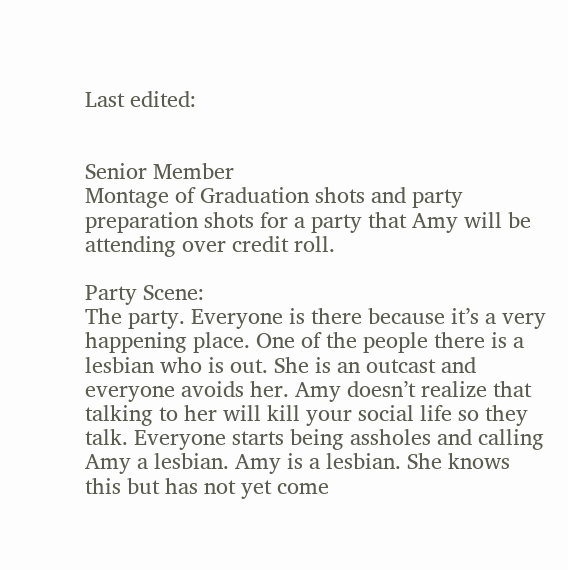Last edited:


Senior Member
Montage of Graduation shots and party preparation shots for a party that Amy will be attending over credit roll.

Party Scene:
The party. Everyone is there because it’s a very happening place. One of the people there is a lesbian who is out. She is an outcast and everyone avoids her. Amy doesn’t realize that talking to her will kill your social life so they talk. Everyone starts being assholes and calling Amy a lesbian. Amy is a lesbian. She knows this but has not yet come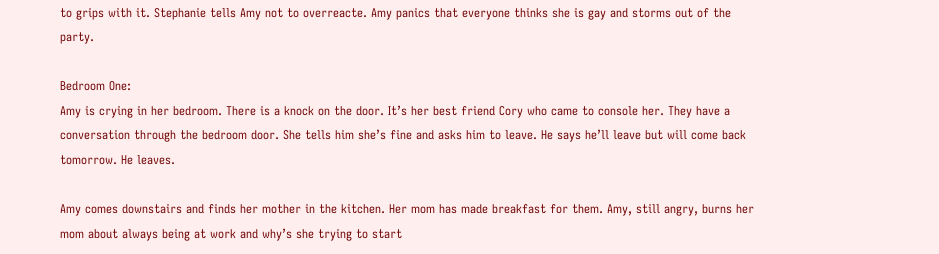to grips with it. Stephanie tells Amy not to overreacte. Amy panics that everyone thinks she is gay and storms out of the party.

Bedroom One:
Amy is crying in her bedroom. There is a knock on the door. It’s her best friend Cory who came to console her. They have a conversation through the bedroom door. She tells him she’s fine and asks him to leave. He says he’ll leave but will come back tomorrow. He leaves.

Amy comes downstairs and finds her mother in the kitchen. Her mom has made breakfast for them. Amy, still angry, burns her mom about always being at work and why’s she trying to start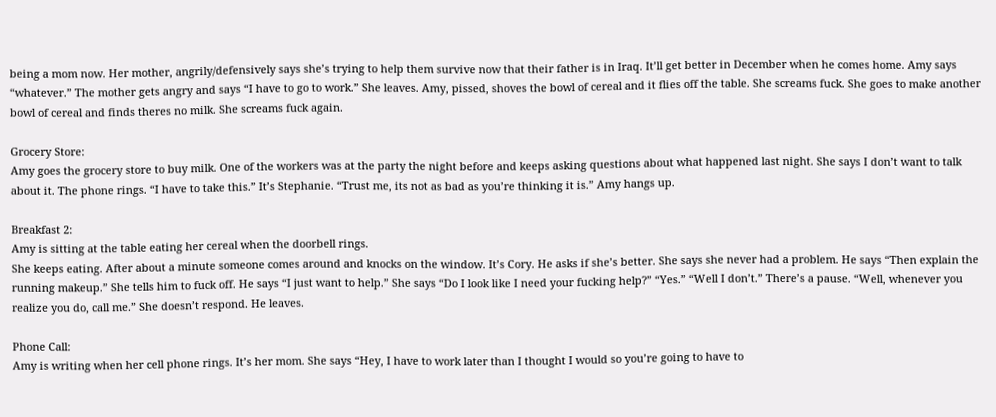being a mom now. Her mother, angrily/defensively says she’s trying to help them survive now that their father is in Iraq. It’ll get better in December when he comes home. Amy says “whatever.” The mother gets angry and says “I have to go to work.” She leaves. Amy, pissed, shoves the bowl of cereal and it flies off the table. She screams fuck. She goes to make another bowl of cereal and finds theres no milk. She screams fuck again.

Grocery Store:
Amy goes the grocery store to buy milk. One of the workers was at the party the night before and keeps asking questions about what happened last night. She says I don’t want to talk about it. The phone rings. “I have to take this.” It’s Stephanie. “Trust me, its not as bad as you’re thinking it is.” Amy hangs up.

Breakfast 2:
Amy is sitting at the table eating her cereal when the doorbell rings.
She keeps eating. After about a minute someone comes around and knocks on the window. It’s Cory. He asks if she’s better. She says she never had a problem. He says “Then explain the running makeup.” She tells him to fuck off. He says “I just want to help.” She says “Do I look like I need your fucking help?” “Yes.” “Well I don’t.” There’s a pause. “Well, whenever you realize you do, call me.” She doesn’t respond. He leaves.

Phone Call:
Amy is writing when her cell phone rings. It’s her mom. She says “Hey, I have to work later than I thought I would so you’re going to have to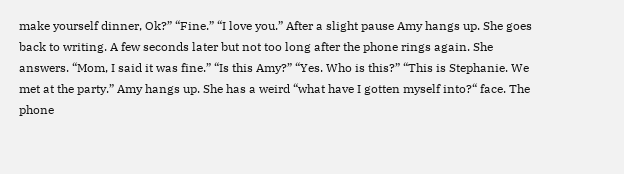make yourself dinner, Ok?” “Fine.” “I love you.” After a slight pause Amy hangs up. She goes back to writing. A few seconds later but not too long after the phone rings again. She answers. “Mom, I said it was fine.” “Is this Amy?” “Yes. Who is this?” “This is Stephanie. We met at the party.” Amy hangs up. She has a weird “what have I gotten myself into?“ face. The phone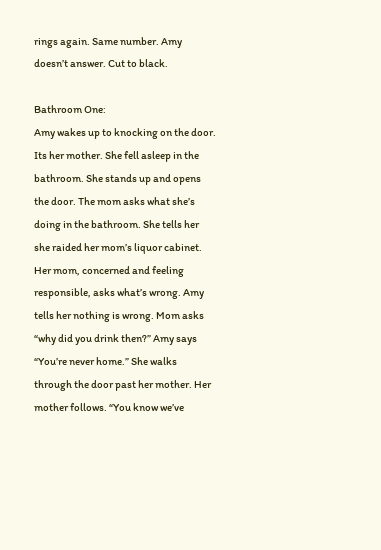rings again. Same number. Amy doesn’t answer. Cut to black.

Bathroom One:
Amy wakes up to knocking on the door. Its her mother. She fell asleep in the bathroom. She stands up and opens the door. The mom asks what she’s doing in the bathroom. She tells her she raided her mom’s liquor cabinet. Her mom, concerned and feeling responsible, asks what’s wrong. Amy tells her nothing is wrong. Mom asks “why did you drink then?” Amy says “You’re never home.” She walks through the door past her mother. Her mother follows. “You know we’ve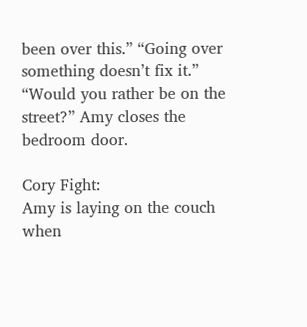been over this.” “Going over something doesn’t fix it.” “Would you rather be on the street?” Amy closes the bedroom door.

Cory Fight:
Amy is laying on the couch when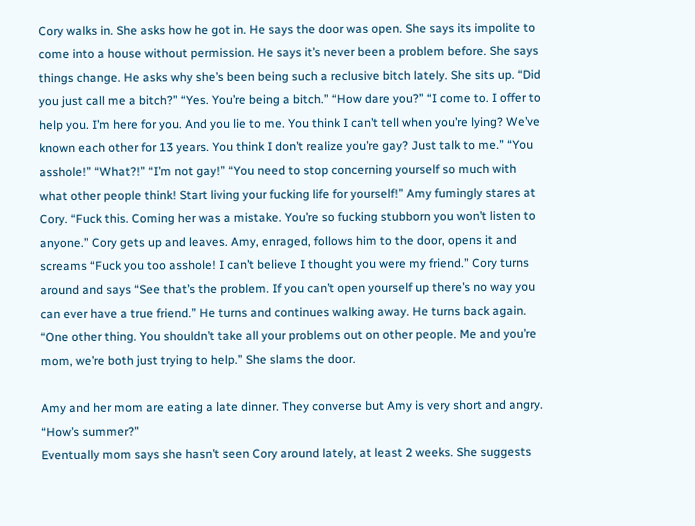Cory walks in. She asks how he got in. He says the door was open. She says its impolite to come into a house without permission. He says it’s never been a problem before. She says things change. He asks why she’s been being such a reclusive bitch lately. She sits up. “Did you just call me a bitch?” “Yes. You’re being a bitch.” “How dare you?” “I come to. I offer to help you. I’m here for you. And you lie to me. You think I can’t tell when you’re lying? We’ve known each other for 13 years. You think I don’t realize you’re gay? Just talk to me.” “You asshole!” “What?!” “I’m not gay!” “You need to stop concerning yourself so much with what other people think! Start living your fucking life for yourself!” Amy fumingly stares at Cory. “Fuck this. Coming her was a mistake. You’re so fucking stubborn you won’t listen to anyone.” Cory gets up and leaves. Amy, enraged, follows him to the door, opens it and screams “Fuck you too asshole! I can’t believe I thought you were my friend.” Cory turns around and says “See that’s the problem. If you can’t open yourself up there’s no way you can ever have a true friend.” He turns and continues walking away. He turns back again. “One other thing. You shouldn’t take all your problems out on other people. Me and you’re mom, we’re both just trying to help.” She slams the door.

Amy and her mom are eating a late dinner. They converse but Amy is very short and angry.
“How’s summer?”
Eventually mom says she hasn’t seen Cory around lately, at least 2 weeks. She suggests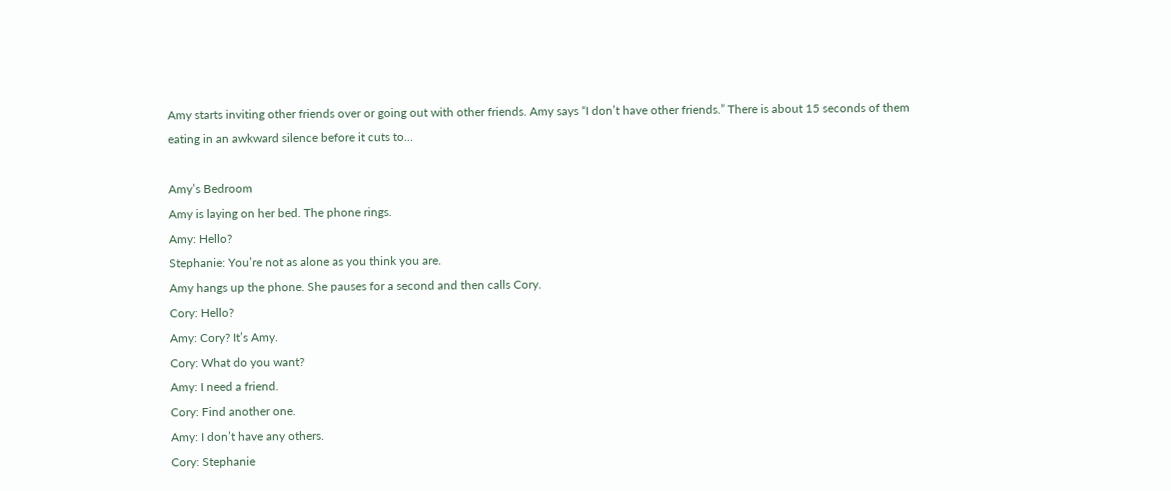Amy starts inviting other friends over or going out with other friends. Amy says “I don’t have other friends.” There is about 15 seconds of them eating in an awkward silence before it cuts to…

Amy’s Bedroom
Amy is laying on her bed. The phone rings.
Amy: Hello?
Stephanie: You’re not as alone as you think you are.
Amy hangs up the phone. She pauses for a second and then calls Cory.
Cory: Hello?
Amy: Cory? It’s Amy.
Cory: What do you want?
Amy: I need a friend.
Cory: Find another one.
Amy: I don’t have any others.
Cory: Stephanie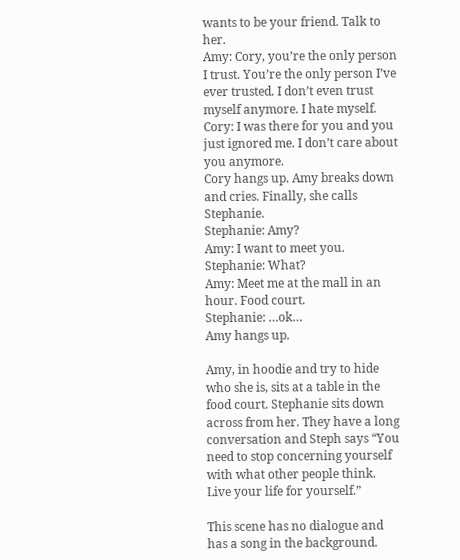wants to be your friend. Talk to her.
Amy: Cory, you’re the only person I trust. You’re the only person I’ve ever trusted. I don’t even trust myself anymore. I hate myself.
Cory: I was there for you and you just ignored me. I don’t care about you anymore.
Cory hangs up. Amy breaks down and cries. Finally, she calls Stephanie.
Stephanie: Amy?
Amy: I want to meet you.
Stephanie: What?
Amy: Meet me at the mall in an hour. Food court.
Stephanie: …ok…
Amy hangs up.

Amy, in hoodie and try to hide who she is, sits at a table in the food court. Stephanie sits down across from her. They have a long conversation and Steph says “You need to stop concerning yourself with what other people think. Live your life for yourself.”

This scene has no dialogue and has a song in the background.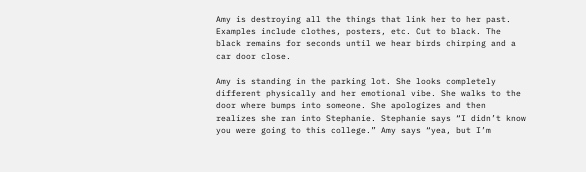Amy is destroying all the things that link her to her past. Examples include clothes, posters, etc. Cut to black. The black remains for seconds until we hear birds chirping and a car door close.

Amy is standing in the parking lot. She looks completely different physically and her emotional vibe. She walks to the door where bumps into someone. She apologizes and then realizes she ran into Stephanie. Stephanie says “I didn’t know you were going to this college.” Amy says “yea, but I’m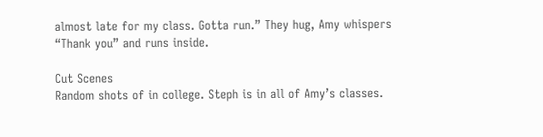almost late for my class. Gotta run.” They hug, Amy whispers “Thank you” and runs inside.

Cut Scenes
Random shots of in college. Steph is in all of Amy’s classes.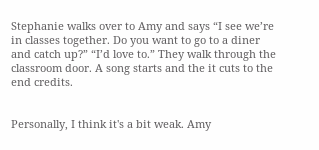Stephanie walks over to Amy and says “I see we’re in classes together. Do you want to go to a diner and catch up?” “I’d love to.” They walk through the classroom door. A song starts and the it cuts to the end credits.


Personally, I think it's a bit weak. Amy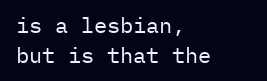is a lesbian, but is that the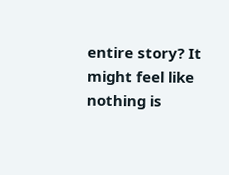entire story? It might feel like nothing is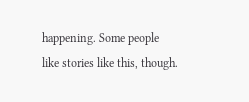happening. Some people like stories like this, though.